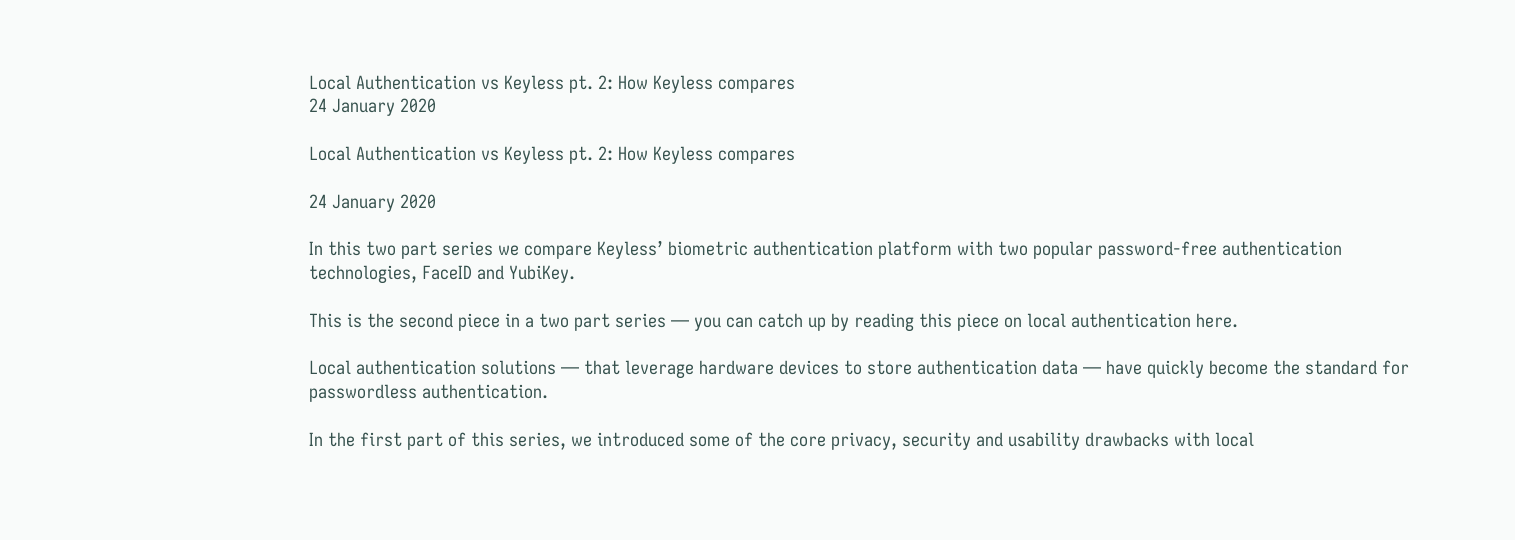Local Authentication vs Keyless pt. 2: How Keyless compares
24 January 2020

Local Authentication vs Keyless pt. 2: How Keyless compares

24 January 2020

In this two part series we compare Keyless’ biometric authentication platform with two popular password-free authentication technologies, FaceID and YubiKey.

This is the second piece in a two part series — you can catch up by reading this piece on local authentication here.

Local authentication solutions — that leverage hardware devices to store authentication data — have quickly become the standard for passwordless authentication.

In the first part of this series, we introduced some of the core privacy, security and usability drawbacks with local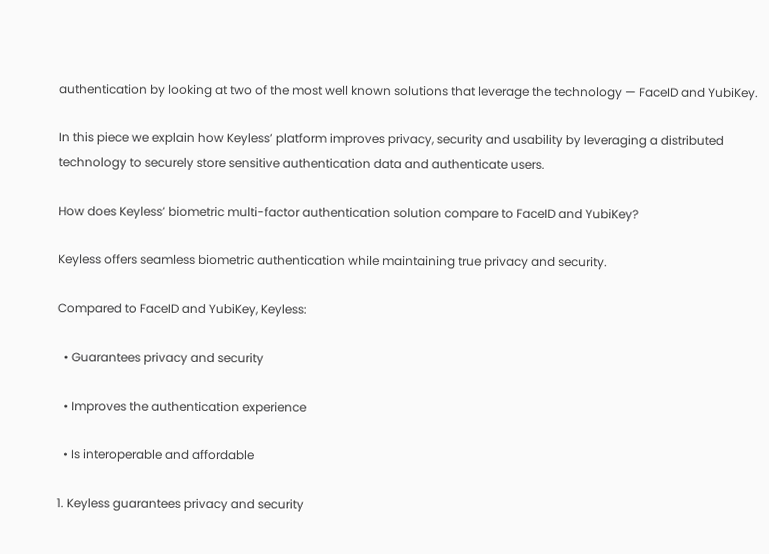authentication by looking at two of the most well known solutions that leverage the technology — FaceID and YubiKey.

In this piece we explain how Keyless’ platform improves privacy, security and usability by leveraging a distributed technology to securely store sensitive authentication data and authenticate users.

How does Keyless’ biometric multi-factor authentication solution compare to FaceID and YubiKey?

Keyless offers seamless biometric authentication while maintaining true privacy and security.

Compared to FaceID and YubiKey, Keyless:

  • Guarantees privacy and security

  • Improves the authentication experience

  • Is interoperable and affordable

1. Keyless guarantees privacy and security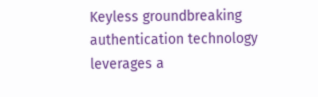Keyless groundbreaking authentication technology leverages a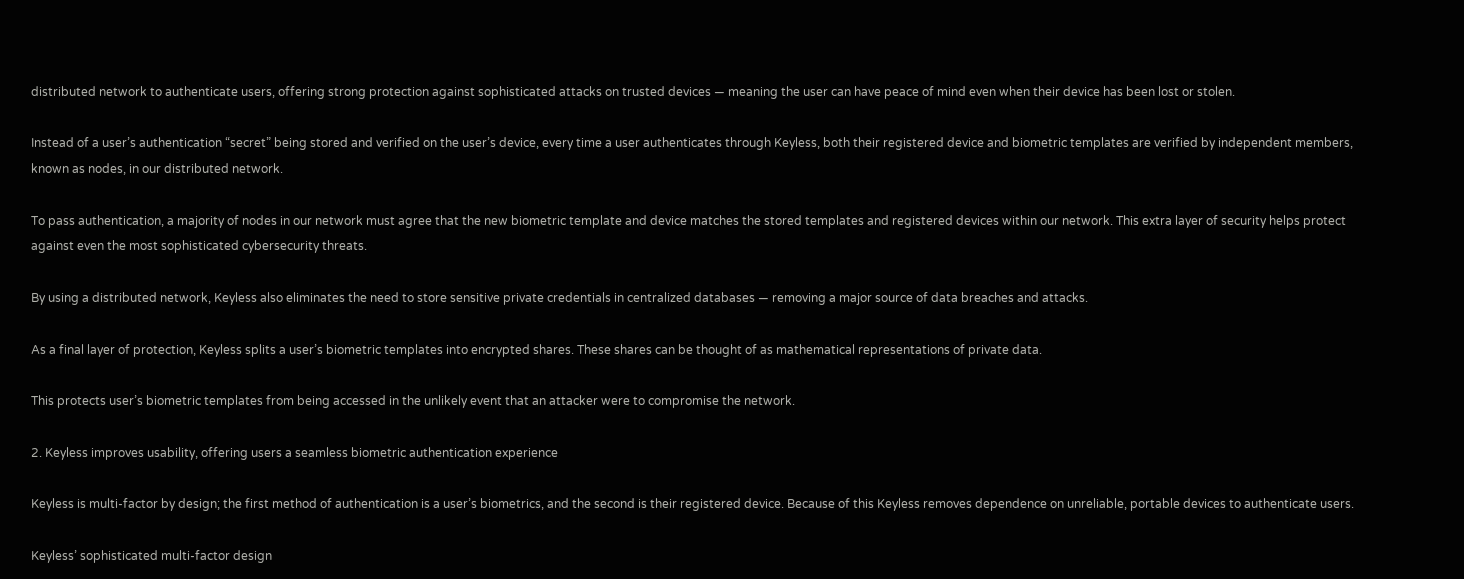distributed network to authenticate users, offering strong protection against sophisticated attacks on trusted devices — meaning the user can have peace of mind even when their device has been lost or stolen.

Instead of a user’s authentication “secret” being stored and verified on the user’s device, every time a user authenticates through Keyless, both their registered device and biometric templates are verified by independent members, known as nodes, in our distributed network.

To pass authentication, a majority of nodes in our network must agree that the new biometric template and device matches the stored templates and registered devices within our network. This extra layer of security helps protect against even the most sophisticated cybersecurity threats.

By using a distributed network, Keyless also eliminates the need to store sensitive private credentials in centralized databases — removing a major source of data breaches and attacks.

As a final layer of protection, Keyless splits a user’s biometric templates into encrypted shares. These shares can be thought of as mathematical representations of private data.

This protects user’s biometric templates from being accessed in the unlikely event that an attacker were to compromise the network.

2. Keyless improves usability, offering users a seamless biometric authentication experience

Keyless is multi-factor by design; the first method of authentication is a user’s biometrics, and the second is their registered device. Because of this Keyless removes dependence on unreliable, portable devices to authenticate users.

Keyless’ sophisticated multi-factor design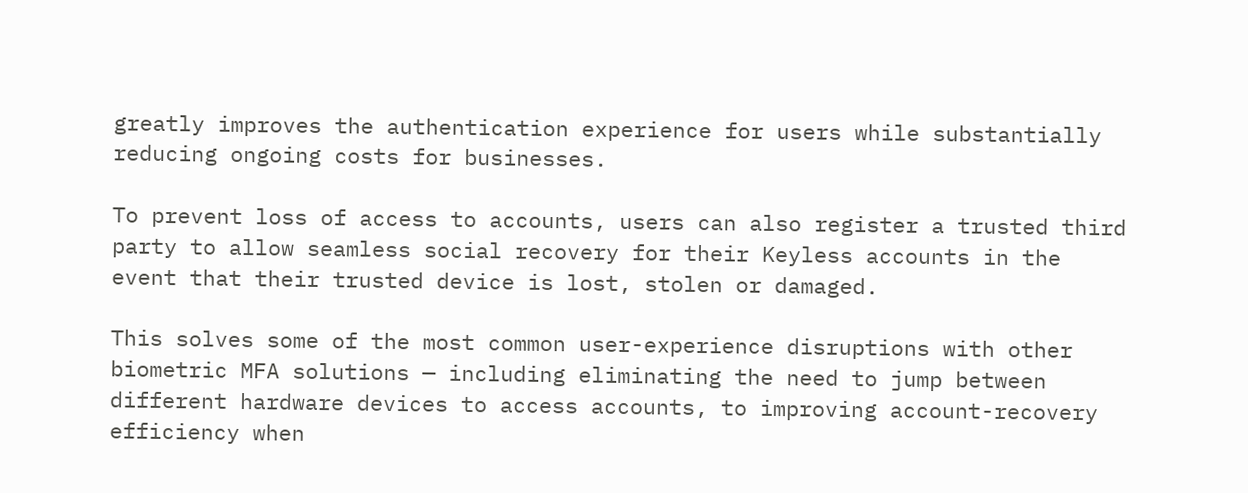greatly improves the authentication experience for users while substantially reducing ongoing costs for businesses.

To prevent loss of access to accounts, users can also register a trusted third party to allow seamless social recovery for their Keyless accounts in the event that their trusted device is lost, stolen or damaged.

This solves some of the most common user-experience disruptions with other biometric MFA solutions — including eliminating the need to jump between different hardware devices to access accounts, to improving account-recovery efficiency when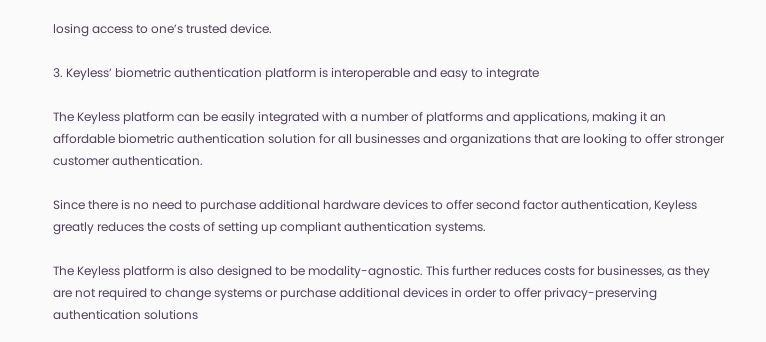losing access to one’s trusted device.

3. Keyless’ biometric authentication platform is interoperable and easy to integrate

The Keyless platform can be easily integrated with a number of platforms and applications, making it an affordable biometric authentication solution for all businesses and organizations that are looking to offer stronger customer authentication.

Since there is no need to purchase additional hardware devices to offer second factor authentication, Keyless greatly reduces the costs of setting up compliant authentication systems.

The Keyless platform is also designed to be modality-agnostic. This further reduces costs for businesses, as they are not required to change systems or purchase additional devices in order to offer privacy-preserving authentication solutions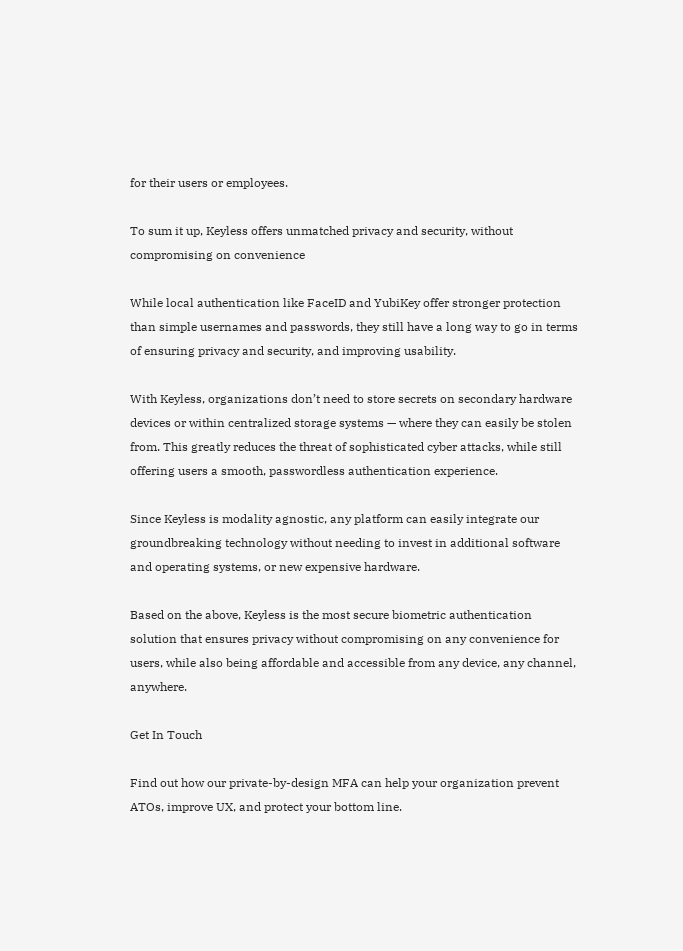for their users or employees.

To sum it up, Keyless offers unmatched privacy and security, without compromising on convenience

While local authentication like FaceID and YubiKey offer stronger protection than simple usernames and passwords, they still have a long way to go in terms of ensuring privacy and security, and improving usability.

With Keyless, organizations don’t need to store secrets on secondary hardware devices or within centralized storage systems — where they can easily be stolen from. This greatly reduces the threat of sophisticated cyber attacks, while still offering users a smooth, passwordless authentication experience.

Since Keyless is modality agnostic, any platform can easily integrate our groundbreaking technology without needing to invest in additional software and operating systems, or new expensive hardware.

Based on the above, Keyless is the most secure biometric authentication solution that ensures privacy without compromising on any convenience for users, while also being affordable and accessible from any device, any channel, anywhere.

Get In Touch

Find out how our private-by-design MFA can help your organization prevent ATOs, improve UX, and protect your bottom line.